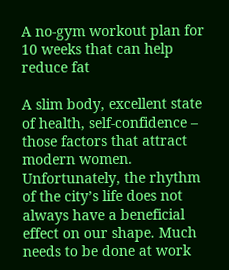A no-gym workout plan for 10 weeks that can help reduce fat

A slim body, excellent state of health, self-confidence – those factors that attract modern women. Unfortunately, the rhythm of the city’s life does not always have a beneficial effect on our shape. Much needs to be done at work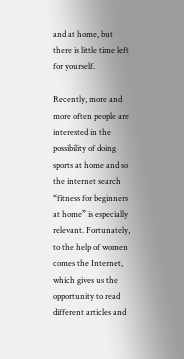and at home, but there is little time left for yourself.

Recently, more and more often people are interested in the possibility of doing sports at home and so the internet search “fitness for beginners at home” is especially relevant. Fortunately, to the help of women comes the Internet, which gives us the opportunity to read different articles and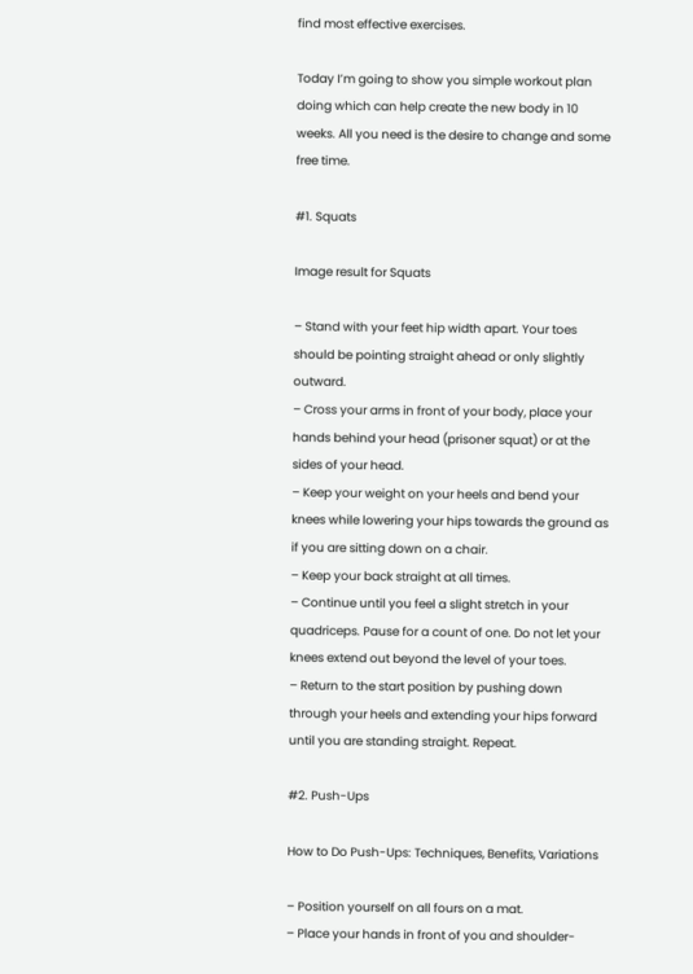find most effective exercises.

Today I’m going to show you simple workout plan doing which can help create the new body in 10 weeks. All you need is the desire to change and some free time.

#1. Squats

Image result for Squats

– Stand with your feet hip width apart. Your toes should be pointing straight ahead or only slightly outward.
– Cross your arms in front of your body, place your hands behind your head (prisoner squat) or at the sides of your head.
– Keep your weight on your heels and bend your knees while lowering your hips towards the ground as if you are sitting down on a chair.
– Keep your back straight at all times.
– Continue until you feel a slight stretch in your quadriceps. Pause for a count of one. Do not let your knees extend out beyond the level of your toes.
– Return to the start position by pushing down through your heels and extending your hips forward until you are standing straight. Repeat.

#2. Push-Ups

How to Do Push-Ups: Techniques, Benefits, Variations

– Position yourself on all fours on a mat.
– Place your hands in front of you and shoulder-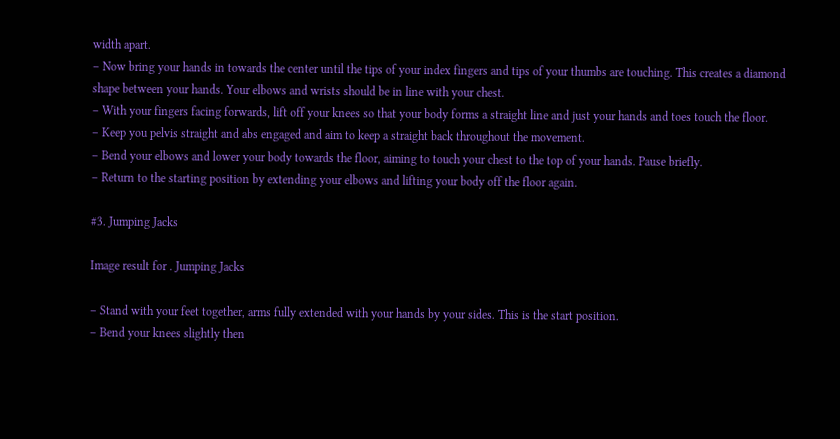width apart.
– Now bring your hands in towards the center until the tips of your index fingers and tips of your thumbs are touching. This creates a diamond shape between your hands. Your elbows and wrists should be in line with your chest.
– With your fingers facing forwards, lift off your knees so that your body forms a straight line and just your hands and toes touch the floor.
– Keep you pelvis straight and abs engaged and aim to keep a straight back throughout the movement.
– Bend your elbows and lower your body towards the floor, aiming to touch your chest to the top of your hands. Pause briefly.
– Return to the starting position by extending your elbows and lifting your body off the floor again.

#3. Jumping Jacks

Image result for . Jumping Jacks

– Stand with your feet together, arms fully extended with your hands by your sides. This is the start position.
– Bend your knees slightly then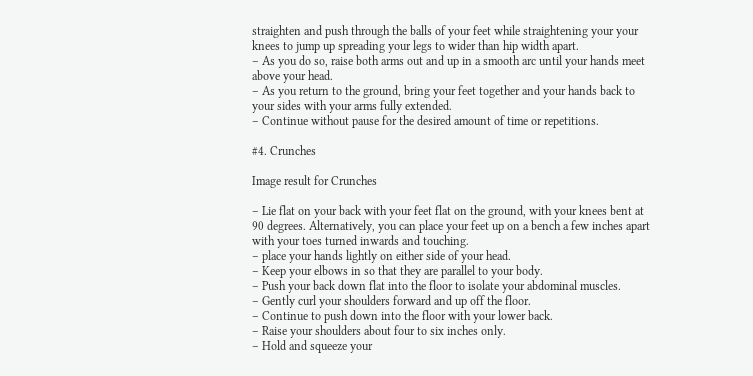straighten and push through the balls of your feet while straightening your your knees to jump up spreading your legs to wider than hip width apart.
– As you do so, raise both arms out and up in a smooth arc until your hands meet above your head.
– As you return to the ground, bring your feet together and your hands back to your sides with your arms fully extended.
– Continue without pause for the desired amount of time or repetitions.

#4. Crunches

Image result for Crunches

– Lie flat on your back with your feet flat on the ground, with your knees bent at 90 degrees. Alternatively, you can place your feet up on a bench a few inches apart with your toes turned inwards and touching.
– place your hands lightly on either side of your head.
– Keep your elbows in so that they are parallel to your body.
– Push your back down flat into the floor to isolate your abdominal muscles.
– Gently curl your shoulders forward and up off the floor.
– Continue to push down into the floor with your lower back.
– Raise your shoulders about four to six inches only.
– Hold and squeeze your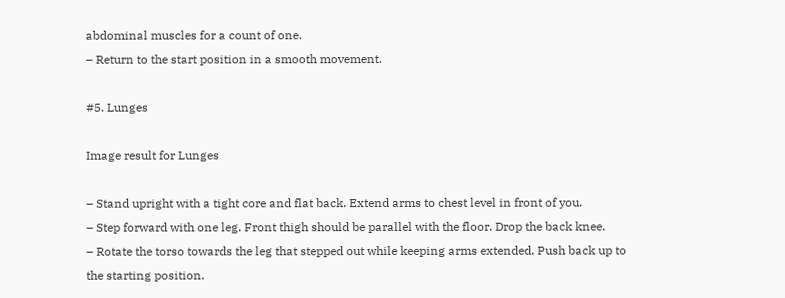abdominal muscles for a count of one.
– Return to the start position in a smooth movement.

#5. Lunges

Image result for Lunges

– Stand upright with a tight core and flat back. Extend arms to chest level in front of you.
– Step forward with one leg. Front thigh should be parallel with the floor. Drop the back knee.
– Rotate the torso towards the leg that stepped out while keeping arms extended. Push back up to the starting position.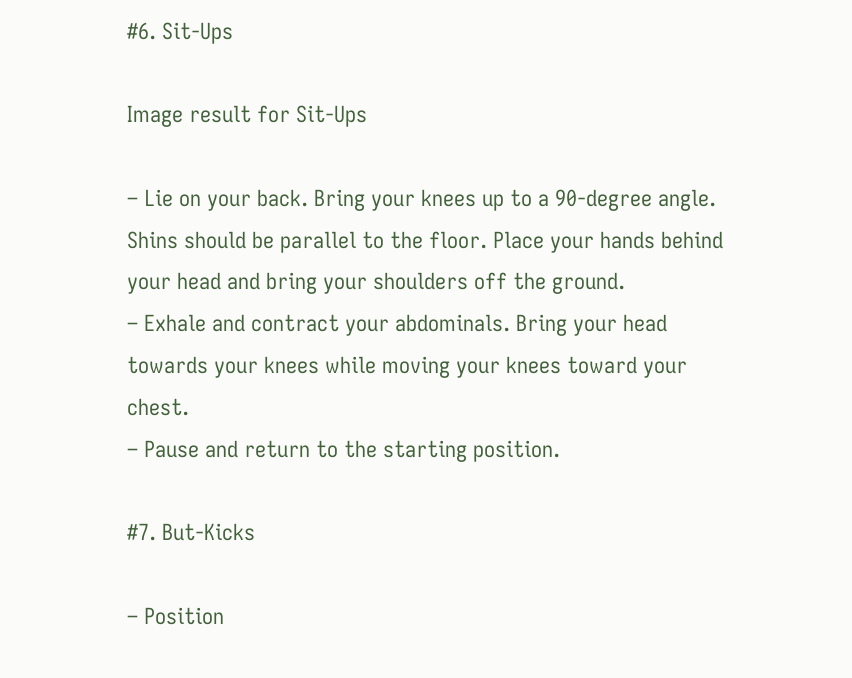#6. Sit-Ups

Image result for Sit-Ups

– Lie on your back. Bring your knees up to a 90-degree angle. Shins should be parallel to the floor. Place your hands behind your head and bring your shoulders off the ground.
– Exhale and contract your abdominals. Bring your head towards your knees while moving your knees toward your chest.
– Pause and return to the starting position.

#7. But-Kicks

– Position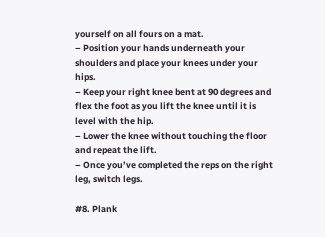yourself on all fours on a mat.
– Position your hands underneath your shoulders and place your knees under your hips.
– Keep your right knee bent at 90 degrees and flex the foot as you lift the knee until it is level with the hip.
– Lower the knee without touching the floor and repeat the lift.
– Once you’ve completed the reps on the right leg, switch legs.

#8. Plank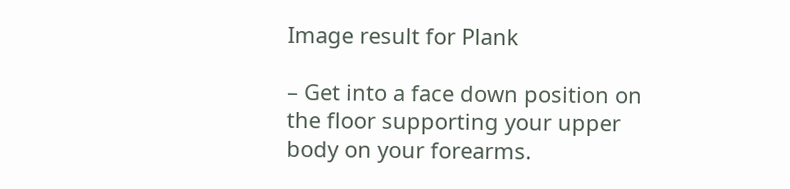Image result for Plank

– Get into a face down position on the floor supporting your upper body on your forearms.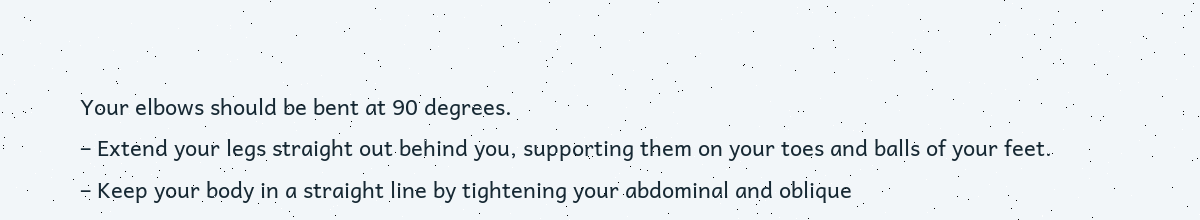Your elbows should be bent at 90 degrees.
– Extend your legs straight out behind you, supporting them on your toes and balls of your feet.
– Keep your body in a straight line by tightening your abdominal and oblique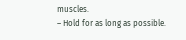muscles.
– Hold for as long as possible.